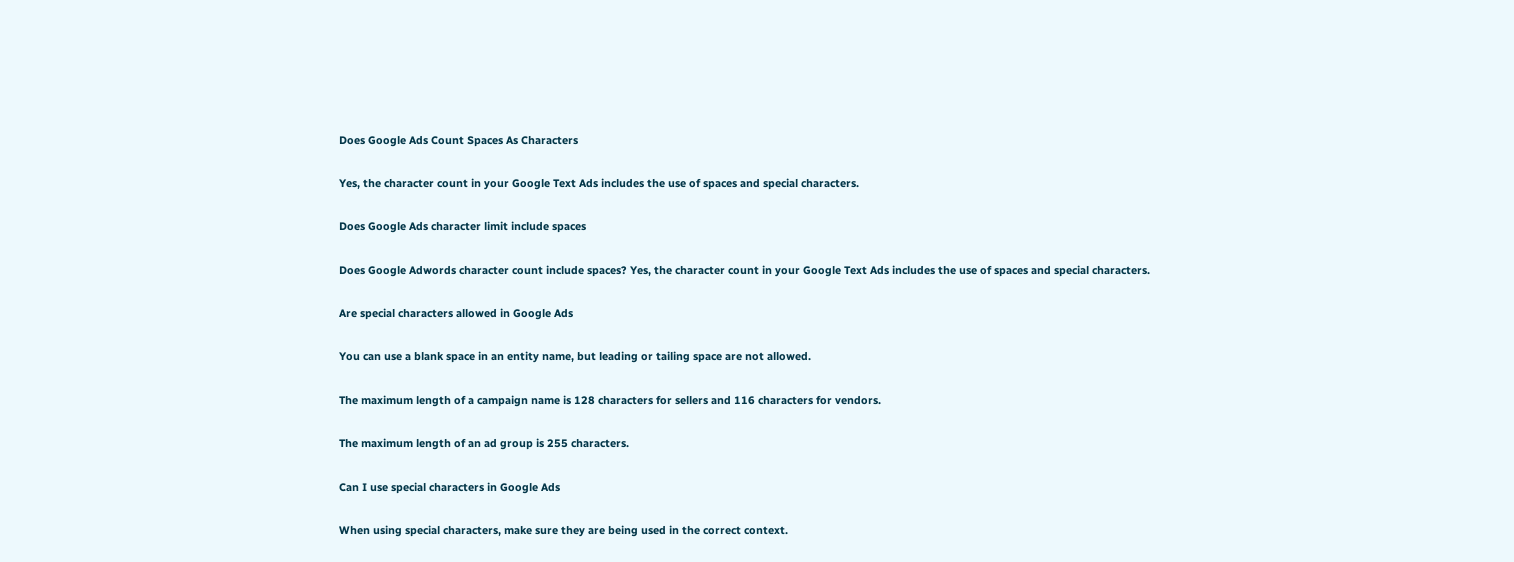Does Google Ads Count Spaces As Characters

Yes, the character count in your Google Text Ads includes the use of spaces and special characters.

Does Google Ads character limit include spaces

Does Google Adwords character count include spaces? Yes, the character count in your Google Text Ads includes the use of spaces and special characters.

Are special characters allowed in Google Ads

You can use a blank space in an entity name, but leading or tailing space are not allowed.

The maximum length of a campaign name is 128 characters for sellers and 116 characters for vendors.

The maximum length of an ad group is 255 characters.

Can I use special characters in Google Ads

When using special characters, make sure they are being used in the correct context.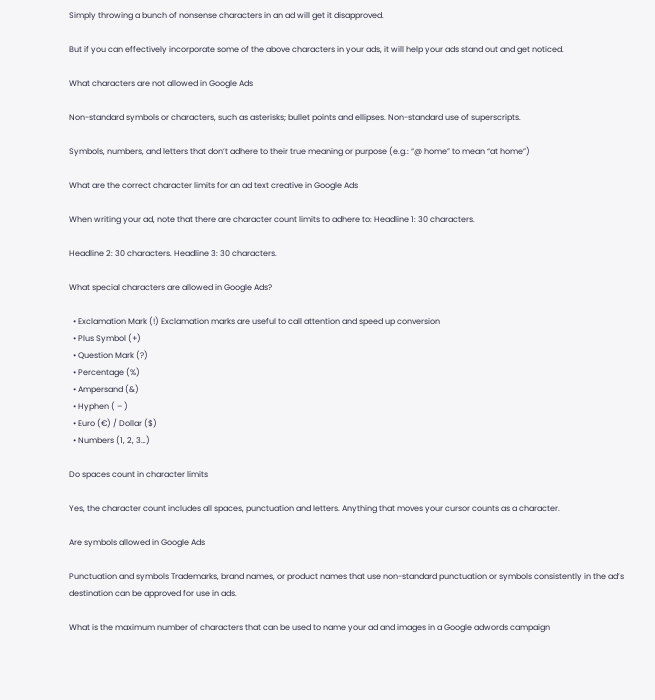Simply throwing a bunch of nonsense characters in an ad will get it disapproved.

But if you can effectively incorporate some of the above characters in your ads, it will help your ads stand out and get noticed.

What characters are not allowed in Google Ads

Non-standard symbols or characters, such as asterisks; bullet points and ellipses. Non-standard use of superscripts.

Symbols, numbers, and letters that don’t adhere to their true meaning or purpose (e.g.: “@ home” to mean “at home”)

What are the correct character limits for an ad text creative in Google Ads

When writing your ad, note that there are character count limits to adhere to: Headline 1: 30 characters.

Headline 2: 30 characters. Headline 3: 30 characters.

What special characters are allowed in Google Ads?

  • Exclamation Mark (!) Exclamation marks are useful to call attention and speed up conversion
  • Plus Symbol (+)
  • Question Mark (?)
  • Percentage (%)
  • Ampersand (&)
  • Hyphen ( – )
  • Euro (€) / Dollar ($)
  • Numbers (1, 2, 3…)

Do spaces count in character limits

Yes, the character count includes all spaces, punctuation and letters. Anything that moves your cursor counts as a character.

Are symbols allowed in Google Ads

Punctuation and symbols Trademarks, brand names, or product names that use non-standard punctuation or symbols consistently in the ad’s destination can be approved for use in ads.

What is the maximum number of characters that can be used to name your ad and images in a Google adwords campaign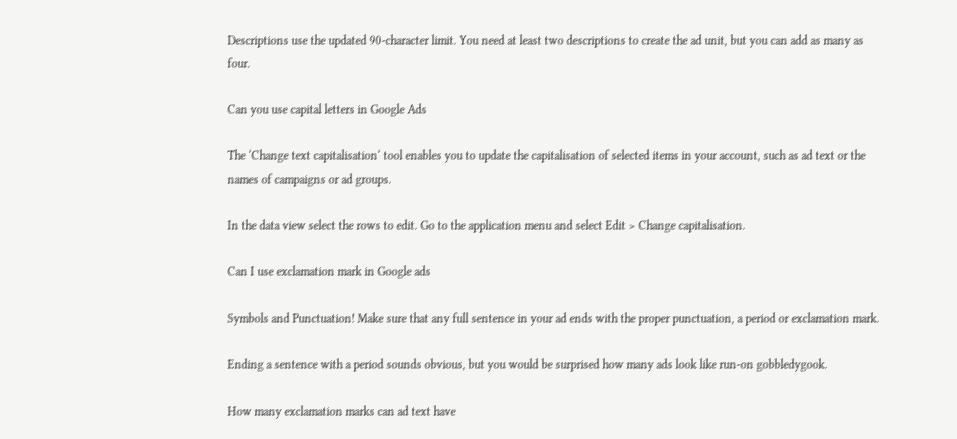Descriptions use the updated 90-character limit. You need at least two descriptions to create the ad unit, but you can add as many as four.

Can you use capital letters in Google Ads

The ‘Change text capitalisation‘ tool enables you to update the capitalisation of selected items in your account, such as ad text or the names of campaigns or ad groups.

In the data view select the rows to edit. Go to the application menu and select Edit > Change capitalisation.

Can I use exclamation mark in Google ads

Symbols and Punctuation! Make sure that any full sentence in your ad ends with the proper punctuation, a period or exclamation mark.

Ending a sentence with a period sounds obvious, but you would be surprised how many ads look like run-on gobbledygook.

How many exclamation marks can ad text have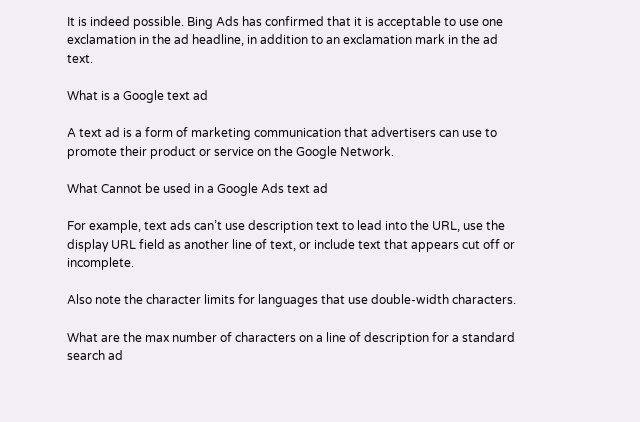It is indeed possible. Bing Ads has confirmed that it is acceptable to use one exclamation in the ad headline, in addition to an exclamation mark in the ad text.

What is a Google text ad

A text ad is a form of marketing communication that advertisers can use to promote their product or service on the Google Network.

What Cannot be used in a Google Ads text ad

For example, text ads can’t use description text to lead into the URL, use the display URL field as another line of text, or include text that appears cut off or incomplete.

Also note the character limits for languages that use double-width characters.

What are the max number of characters on a line of description for a standard search ad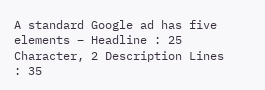A standard Google ad has five elements – Headline : 25 Character, 2 Description Lines : 35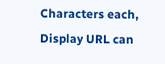Characters each, Display URL can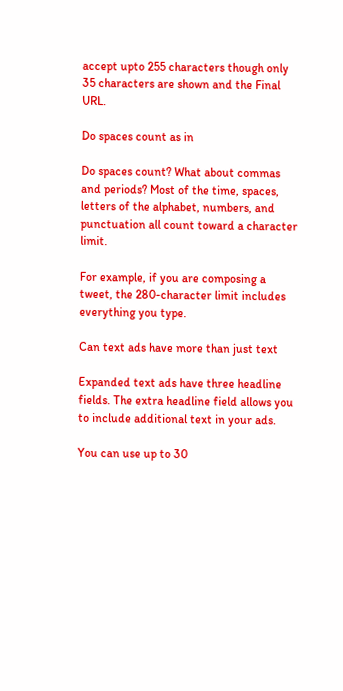accept upto 255 characters though only 35 characters are shown and the Final URL.

Do spaces count as in

Do spaces count? What about commas and periods? Most of the time, spaces, letters of the alphabet, numbers, and punctuation all count toward a character limit.

For example, if you are composing a tweet, the 280-character limit includes everything you type.

Can text ads have more than just text

Expanded text ads have three headline fields. The extra headline field allows you to include additional text in your ads.

You can use up to 30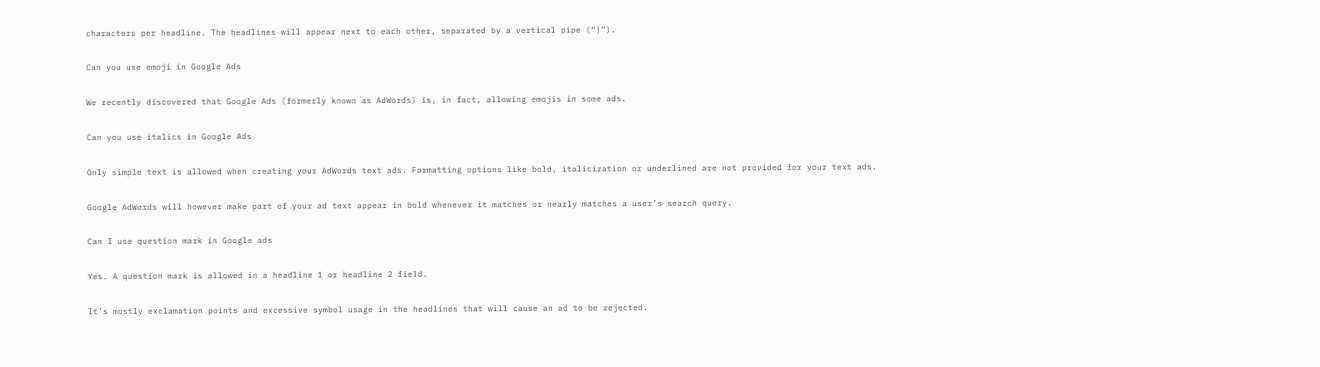characters per headline. The headlines will appear next to each other, separated by a vertical pipe (“|”).

Can you use emoji in Google Ads

We recently discovered that Google Ads (formerly known as AdWords) is, in fact, allowing emojis in some ads.

Can you use italics in Google Ads

Only simple text is allowed when creating your AdWords text ads. Formatting options like bold, italicization or underlined are not provided for your text ads.

Google AdWords will however make part of your ad text appear in bold whenever it matches or nearly matches a user’s search query.

Can I use question mark in Google ads

Yes. A question mark is allowed in a headline 1 or headline 2 field.

It’s mostly exclamation points and excessive symbol usage in the headlines that will cause an ad to be rejected.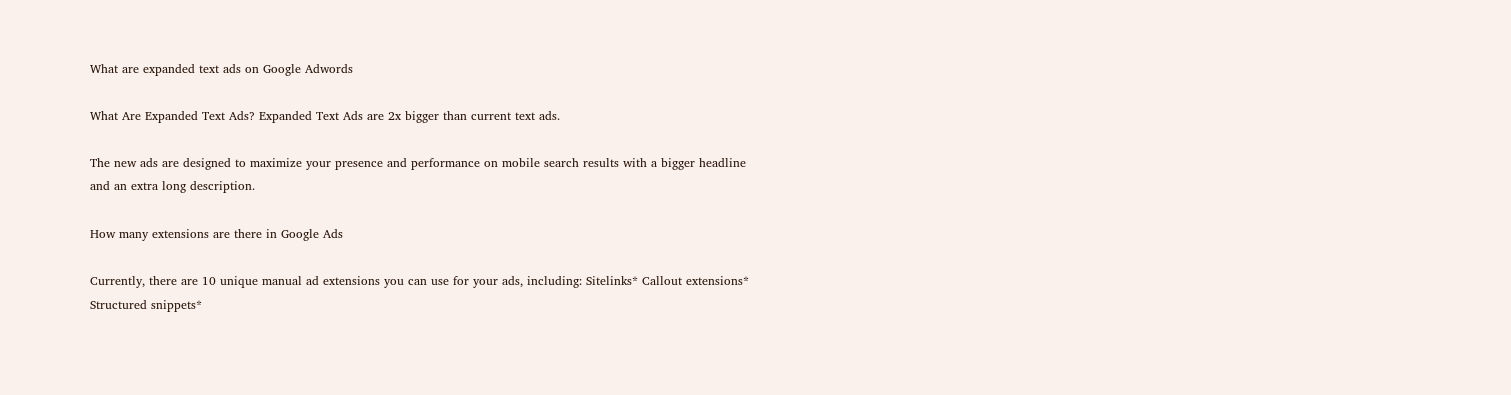What are expanded text ads on Google Adwords

What Are Expanded Text Ads? Expanded Text Ads are 2x bigger than current text ads.

The new ads are designed to maximize your presence and performance on mobile search results with a bigger headline and an extra long description.

How many extensions are there in Google Ads

Currently, there are 10 unique manual ad extensions you can use for your ads, including: Sitelinks* Callout extensions* Structured snippets*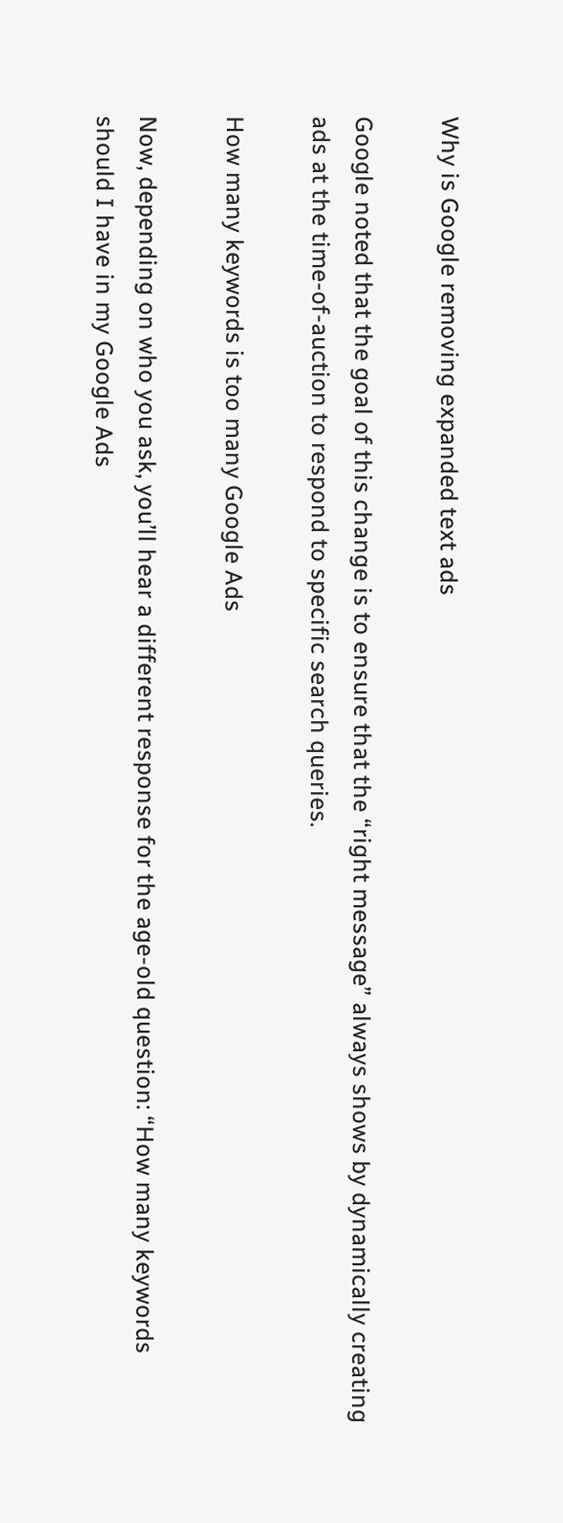Why is Google removing expanded text ads

Google noted that the goal of this change is to ensure that the “right message” always shows by dynamically creating ads at the time-of-auction to respond to specific search queries.

How many keywords is too many Google Ads

Now, depending on who you ask, you’ll hear a different response for the age-old question: “How many keywords should I have in my Google Ads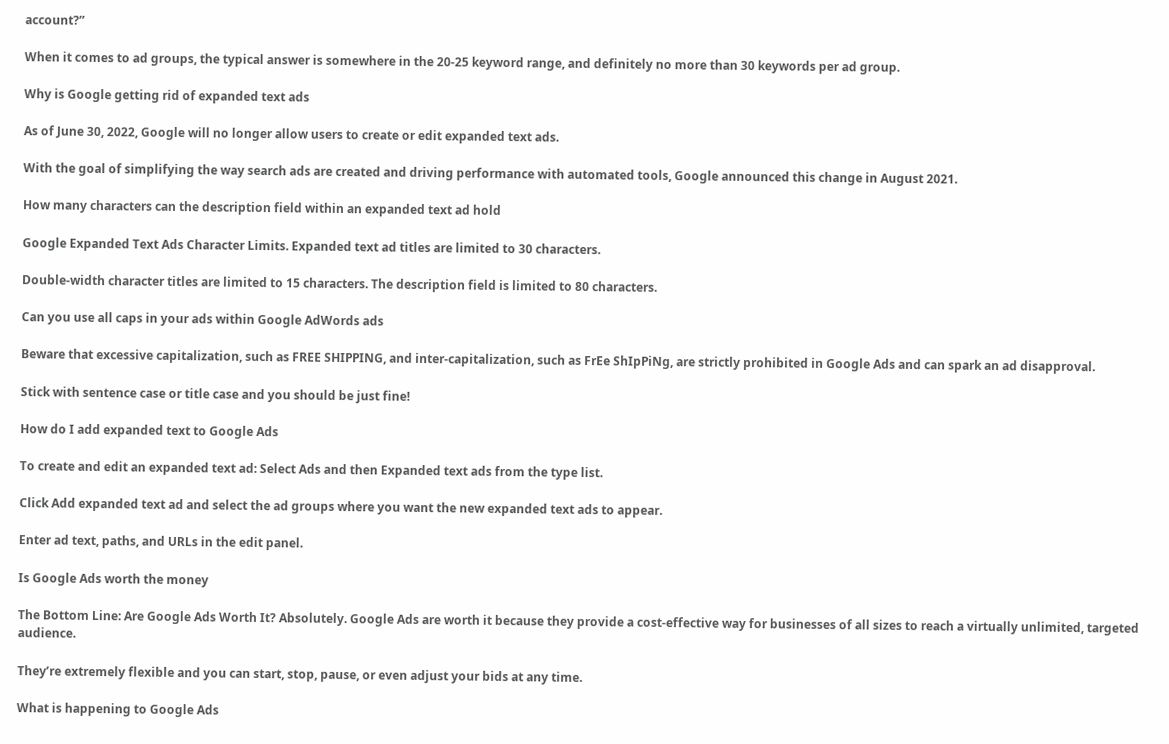account?”

When it comes to ad groups, the typical answer is somewhere in the 20-25 keyword range, and definitely no more than 30 keywords per ad group.

Why is Google getting rid of expanded text ads

As of June 30, 2022, Google will no longer allow users to create or edit expanded text ads.

With the goal of simplifying the way search ads are created and driving performance with automated tools, Google announced this change in August 2021.

How many characters can the description field within an expanded text ad hold

Google Expanded Text Ads Character Limits. Expanded text ad titles are limited to 30 characters.

Double-width character titles are limited to 15 characters. The description field is limited to 80 characters.

Can you use all caps in your ads within Google AdWords ads

Beware that excessive capitalization, such as FREE SHIPPING, and inter-capitalization, such as FrEe ShIpPiNg, are strictly prohibited in Google Ads and can spark an ad disapproval.

Stick with sentence case or title case and you should be just fine!

How do I add expanded text to Google Ads

To create and edit an expanded text ad: Select Ads and then Expanded text ads from the type list.

Click Add expanded text ad and select the ad groups where you want the new expanded text ads to appear.

Enter ad text, paths, and URLs in the edit panel.

Is Google Ads worth the money

The Bottom Line: Are Google Ads Worth It? Absolutely. Google Ads are worth it because they provide a cost-effective way for businesses of all sizes to reach a virtually unlimited, targeted audience.

They’re extremely flexible and you can start, stop, pause, or even adjust your bids at any time.

What is happening to Google Ads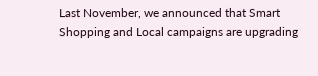Last November, we announced that Smart Shopping and Local campaigns are upgrading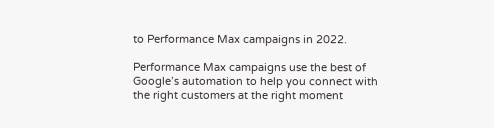to Performance Max campaigns in 2022.

Performance Max campaigns use the best of Google’s automation to help you connect with the right customers at the right moment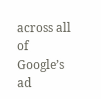across all of Google’s ad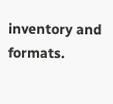inventory and formats.